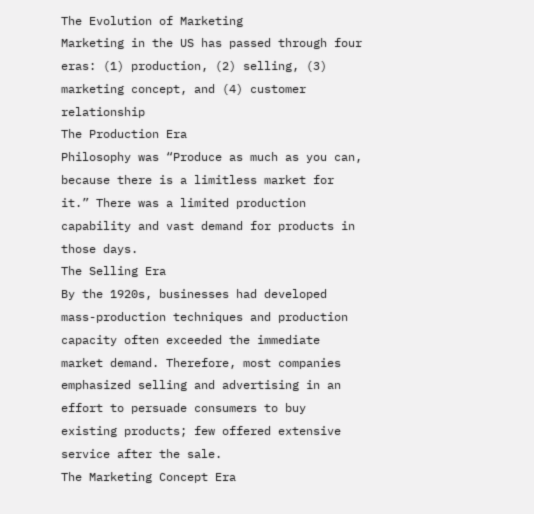The Evolution of Marketing
Marketing in the US has passed through four eras: (1) production, (2) selling, (3) marketing concept, and (4) customer relationship
The Production Era
Philosophy was “Produce as much as you can, because there is a limitless market for it.” There was a limited production capability and vast demand for products in those days.
The Selling Era
By the 1920s, businesses had developed mass-production techniques and production capacity often exceeded the immediate market demand. Therefore, most companies emphasized selling and advertising in an effort to persuade consumers to buy existing products; few offered extensive service after the sale.
The Marketing Concept Era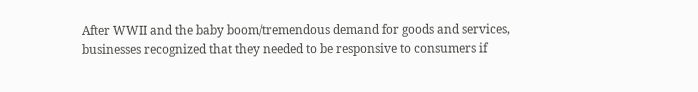After WWII and the baby boom/tremendous demand for goods and services, businesses recognized that they needed to be responsive to consumers if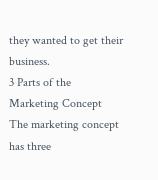they wanted to get their business.
3 Parts of the Marketing Concept
The marketing concept has three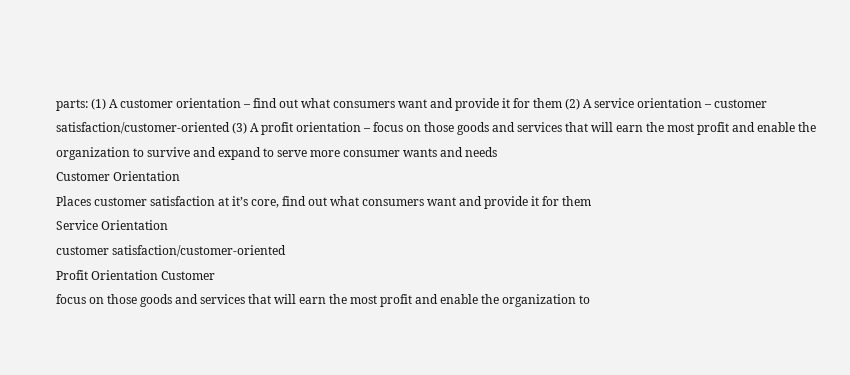parts: (1) A customer orientation – find out what consumers want and provide it for them (2) A service orientation – customer satisfaction/customer-oriented (3) A profit orientation – focus on those goods and services that will earn the most profit and enable the organization to survive and expand to serve more consumer wants and needs
Customer Orientation
Places customer satisfaction at it’s core, find out what consumers want and provide it for them
Service Orientation
customer satisfaction/customer-oriented
Profit Orientation Customer
focus on those goods and services that will earn the most profit and enable the organization to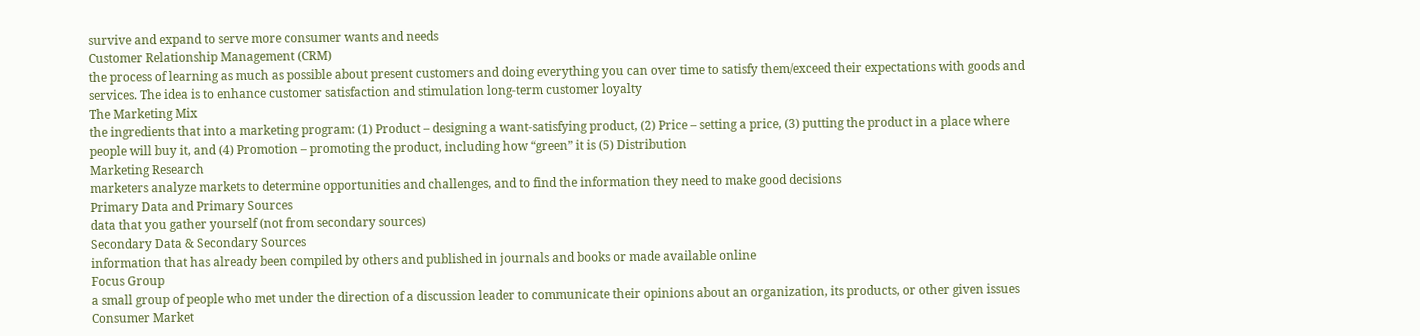survive and expand to serve more consumer wants and needs
Customer Relationship Management (CRM)
the process of learning as much as possible about present customers and doing everything you can over time to satisfy them/exceed their expectations with goods and services. The idea is to enhance customer satisfaction and stimulation long-term customer loyalty
The Marketing Mix
the ingredients that into a marketing program: (1) Product – designing a want-satisfying product, (2) Price – setting a price, (3) putting the product in a place where people will buy it, and (4) Promotion – promoting the product, including how “green” it is (5) Distribution
Marketing Research
marketers analyze markets to determine opportunities and challenges, and to find the information they need to make good decisions
Primary Data and Primary Sources
data that you gather yourself (not from secondary sources)
Secondary Data & Secondary Sources
information that has already been compiled by others and published in journals and books or made available online
Focus Group
a small group of people who met under the direction of a discussion leader to communicate their opinions about an organization, its products, or other given issues
Consumer Market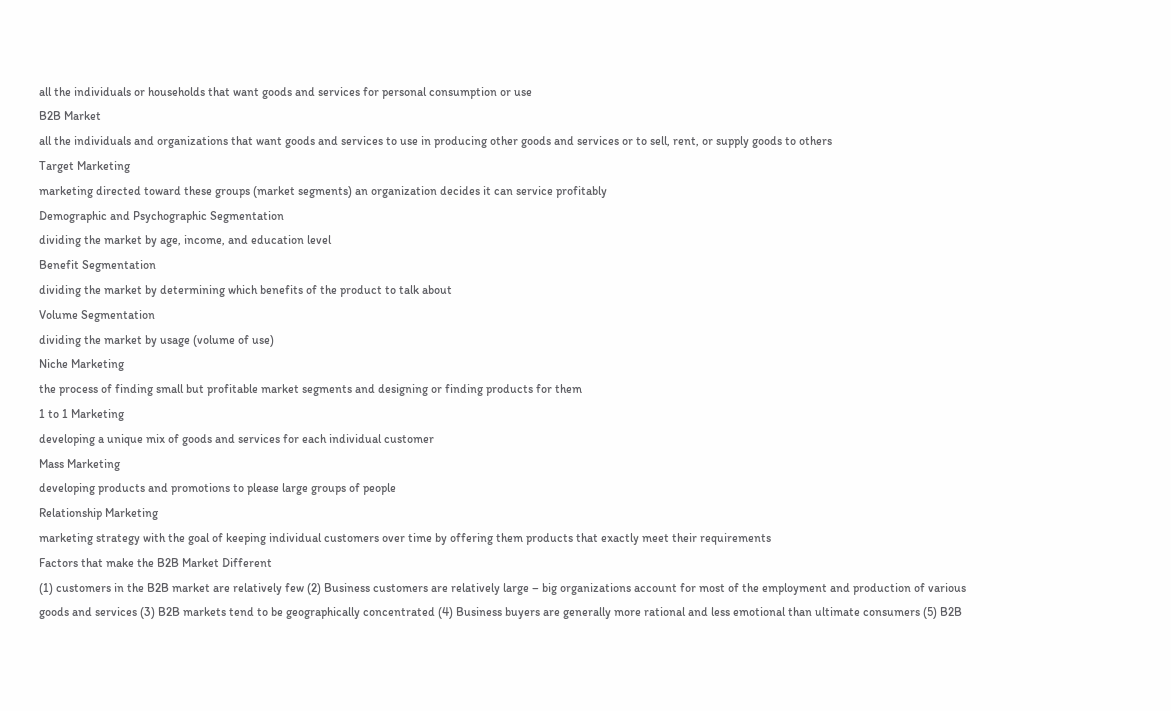all the individuals or households that want goods and services for personal consumption or use
B2B Market
all the individuals and organizations that want goods and services to use in producing other goods and services or to sell, rent, or supply goods to others
Target Marketing
marketing directed toward these groups (market segments) an organization decides it can service profitably
Demographic and Psychographic Segmentation
dividing the market by age, income, and education level
Benefit Segmentation
dividing the market by determining which benefits of the product to talk about
Volume Segmentation
dividing the market by usage (volume of use)
Niche Marketing
the process of finding small but profitable market segments and designing or finding products for them
1 to 1 Marketing
developing a unique mix of goods and services for each individual customer
Mass Marketing
developing products and promotions to please large groups of people
Relationship Marketing
marketing strategy with the goal of keeping individual customers over time by offering them products that exactly meet their requirements
Factors that make the B2B Market Different
(1) customers in the B2B market are relatively few (2) Business customers are relatively large – big organizations account for most of the employment and production of various goods and services (3) B2B markets tend to be geographically concentrated (4) Business buyers are generally more rational and less emotional than ultimate consumers (5) B2B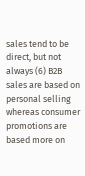sales tend to be direct, but not always (6) B2B sales are based on personal selling whereas consumer promotions are based more on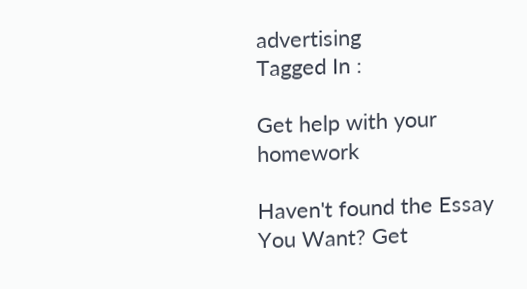advertising
Tagged In :

Get help with your homework

Haven't found the Essay You Want? Get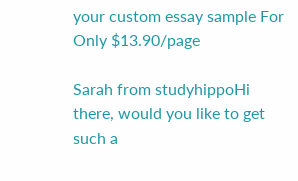your custom essay sample For Only $13.90/page

Sarah from studyhippoHi there, would you like to get such a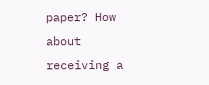paper? How about receiving a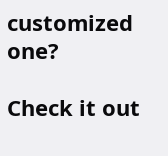customized one?

Check it out